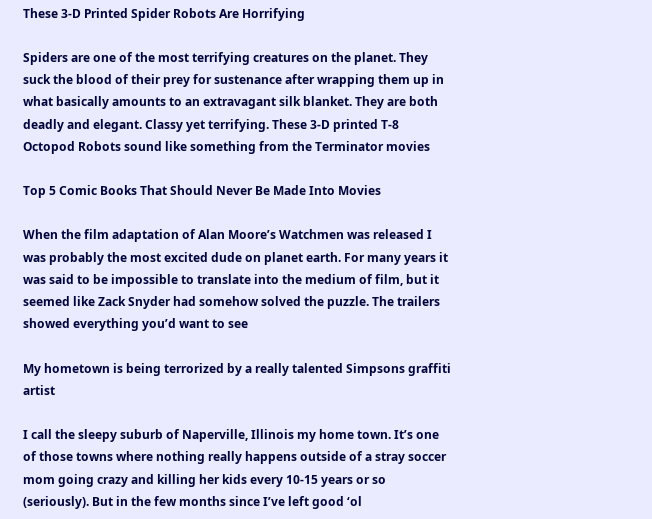These 3-D Printed Spider Robots Are Horrifying

Spiders are one of the most terrifying creatures on the planet. They suck the blood of their prey for sustenance after wrapping them up in what basically amounts to an extravagant silk blanket. They are both deadly and elegant. Classy yet terrifying. These 3-D printed T-8 Octopod Robots sound like something from the Terminator movies

Top 5 Comic Books That Should Never Be Made Into Movies

When the film adaptation of Alan Moore’s Watchmen was released I was probably the most excited dude on planet earth. For many years it was said to be impossible to translate into the medium of film, but it seemed like Zack Snyder had somehow solved the puzzle. The trailers showed everything you’d want to see

My hometown is being terrorized by a really talented Simpsons graffiti artist

I call the sleepy suburb of Naperville, Illinois my home town. It’s one of those towns where nothing really happens outside of a stray soccer mom going crazy and killing her kids every 10-15 years or so (seriously). But in the few months since I’ve left good ‘ol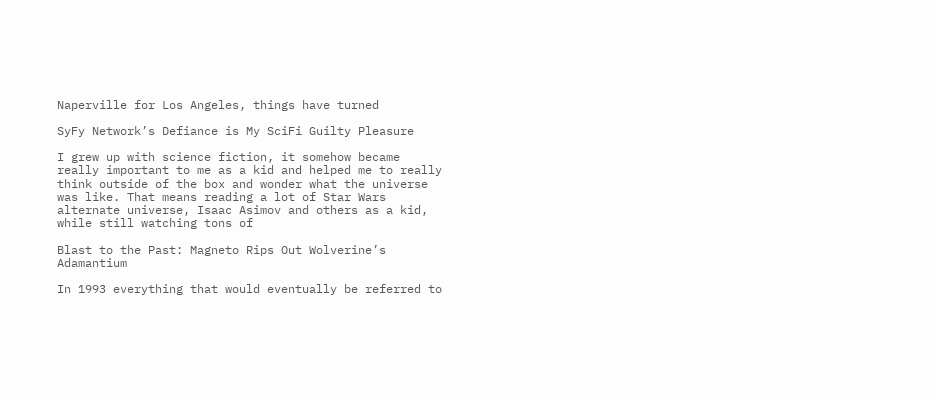Naperville for Los Angeles, things have turned

SyFy Network’s Defiance is My SciFi Guilty Pleasure

I grew up with science fiction, it somehow became really important to me as a kid and helped me to really think outside of the box and wonder what the universe was like. That means reading a lot of Star Wars alternate universe, Isaac Asimov and others as a kid, while still watching tons of

Blast to the Past: Magneto Rips Out Wolverine’s Adamantium

In 1993 everything that would eventually be referred to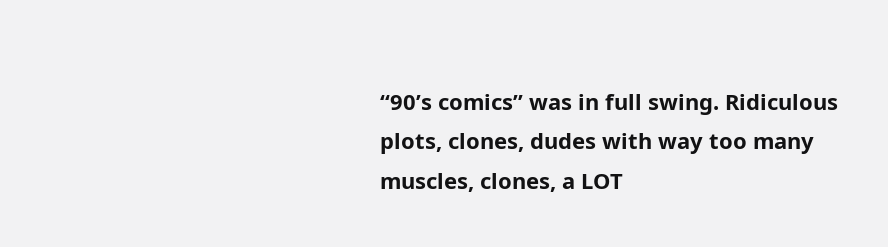“90’s comics” was in full swing. Ridiculous plots, clones, dudes with way too many muscles, clones, a LOT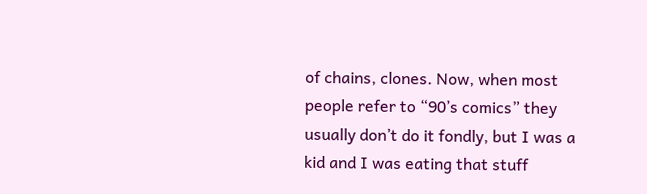of chains, clones. Now, when most people refer to “90’s comics” they usually don’t do it fondly, but I was a kid and I was eating that stuff